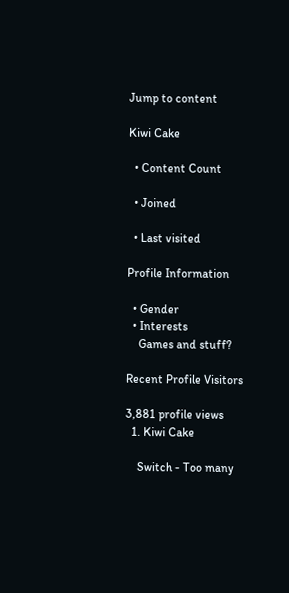Jump to content

Kiwi Cake

  • Content Count

  • Joined

  • Last visited

Profile Information

  • Gender
  • Interests
    Games and stuff?

Recent Profile Visitors

3,881 profile views
  1. Kiwi Cake

    Switch - Too many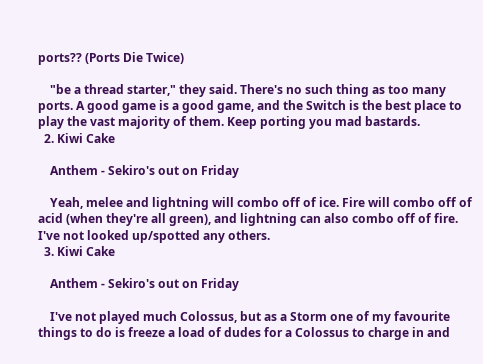ports?? (Ports Die Twice)

    "be a thread starter," they said. There's no such thing as too many ports. A good game is a good game, and the Switch is the best place to play the vast majority of them. Keep porting you mad bastards.
  2. Kiwi Cake

    Anthem - Sekiro's out on Friday

    Yeah, melee and lightning will combo off of ice. Fire will combo off of acid (when they're all green), and lightning can also combo off of fire. I've not looked up/spotted any others.
  3. Kiwi Cake

    Anthem - Sekiro's out on Friday

    I've not played much Colossus, but as a Storm one of my favourite things to do is freeze a load of dudes for a Colossus to charge in and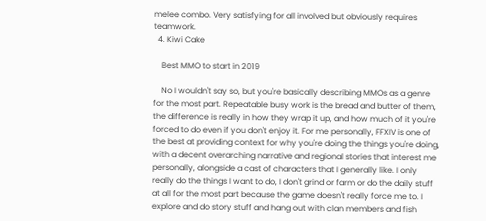melee combo. Very satisfying for all involved but obviously requires teamwork.
  4. Kiwi Cake

    Best MMO to start in 2019

    No I wouldn't say so, but you're basically describing MMOs as a genre for the most part. Repeatable busy work is the bread and butter of them, the difference is really in how they wrap it up, and how much of it you're forced to do even if you don't enjoy it. For me personally, FFXIV is one of the best at providing context for why you're doing the things you're doing, with a decent overarching narrative and regional stories that interest me personally, alongside a cast of characters that I generally like. I only really do the things I want to do, I don't grind or farm or do the daily stuff at all for the most part because the game doesn't really force me to. I explore and do story stuff and hang out with clan members and fish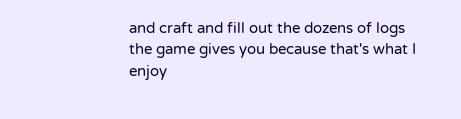and craft and fill out the dozens of logs the game gives you because that's what I enjoy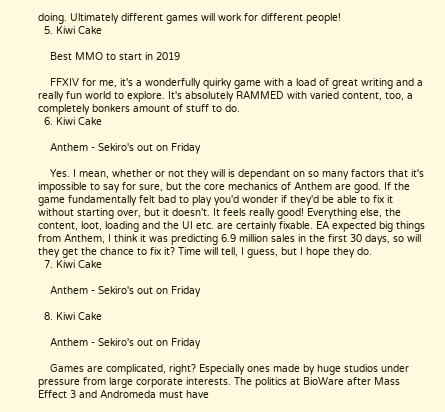doing. Ultimately different games will work for different people!
  5. Kiwi Cake

    Best MMO to start in 2019

    FFXIV for me, it's a wonderfully quirky game with a load of great writing and a really fun world to explore. It's absolutely RAMMED with varied content, too, a completely bonkers amount of stuff to do.
  6. Kiwi Cake

    Anthem - Sekiro's out on Friday

    Yes. I mean, whether or not they will is dependant on so many factors that it's impossible to say for sure, but the core mechanics of Anthem are good. If the game fundamentally felt bad to play you'd wonder if they'd be able to fix it without starting over, but it doesn't. It feels really good! Everything else, the content, loot, loading and the UI etc. are certainly fixable. EA expected big things from Anthem, I think it was predicting 6.9 million sales in the first 30 days, so will they get the chance to fix it? Time will tell, I guess, but I hope they do.
  7. Kiwi Cake

    Anthem - Sekiro's out on Friday

  8. Kiwi Cake

    Anthem - Sekiro's out on Friday

    Games are complicated, right? Especially ones made by huge studios under pressure from large corporate interests. The politics at BioWare after Mass Effect 3 and Andromeda must have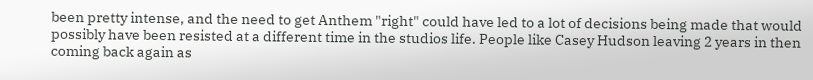been pretty intense, and the need to get Anthem "right" could have led to a lot of decisions being made that would possibly have been resisted at a different time in the studios life. People like Casey Hudson leaving 2 years in then coming back again as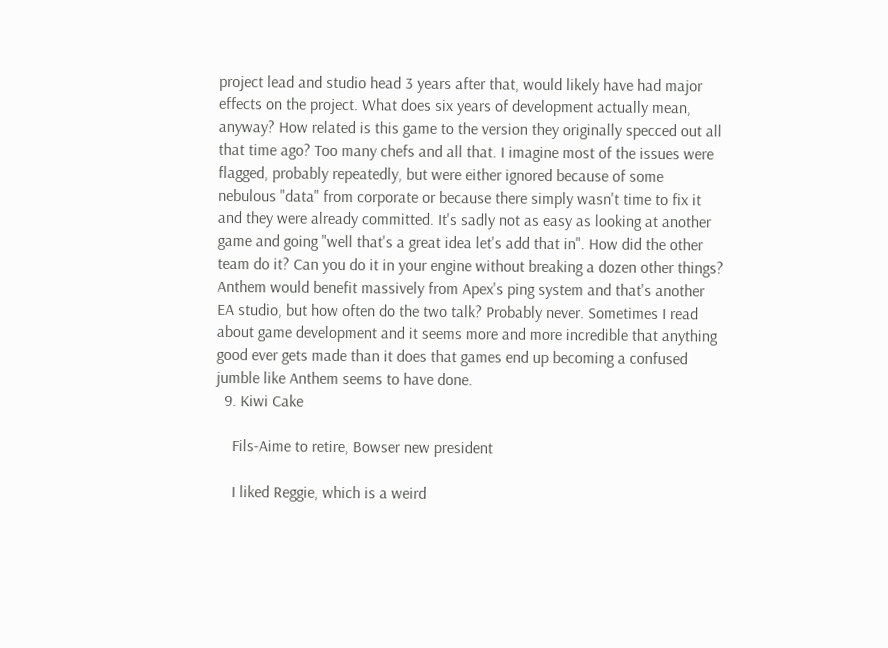project lead and studio head 3 years after that, would likely have had major effects on the project. What does six years of development actually mean, anyway? How related is this game to the version they originally specced out all that time ago? Too many chefs and all that. I imagine most of the issues were flagged, probably repeatedly, but were either ignored because of some nebulous "data" from corporate or because there simply wasn't time to fix it and they were already committed. It's sadly not as easy as looking at another game and going "well that's a great idea let's add that in". How did the other team do it? Can you do it in your engine without breaking a dozen other things? Anthem would benefit massively from Apex's ping system and that's another EA studio, but how often do the two talk? Probably never. Sometimes I read about game development and it seems more and more incredible that anything good ever gets made than it does that games end up becoming a confused jumble like Anthem seems to have done.
  9. Kiwi Cake

    Fils-Aime to retire, Bowser new president

    I liked Reggie, which is a weird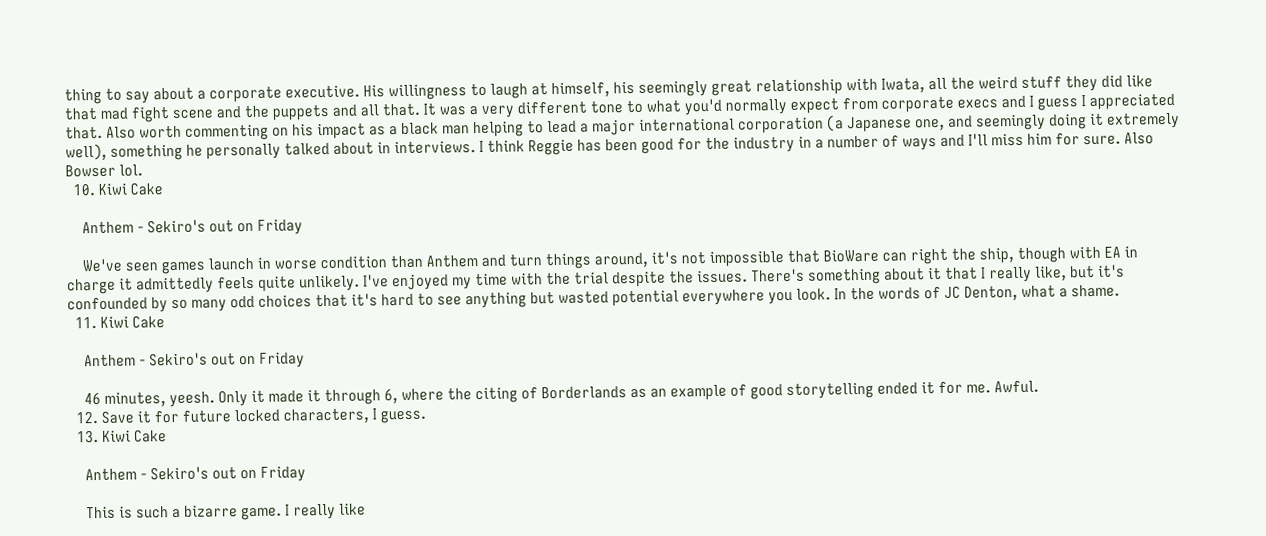thing to say about a corporate executive. His willingness to laugh at himself, his seemingly great relationship with Iwata, all the weird stuff they did like that mad fight scene and the puppets and all that. It was a very different tone to what you'd normally expect from corporate execs and I guess I appreciated that. Also worth commenting on his impact as a black man helping to lead a major international corporation (a Japanese one, and seemingly doing it extremely well), something he personally talked about in interviews. I think Reggie has been good for the industry in a number of ways and I'll miss him for sure. Also Bowser lol.
  10. Kiwi Cake

    Anthem - Sekiro's out on Friday

    We've seen games launch in worse condition than Anthem and turn things around, it's not impossible that BioWare can right the ship, though with EA in charge it admittedly feels quite unlikely. I've enjoyed my time with the trial despite the issues. There's something about it that I really like, but it's confounded by so many odd choices that it's hard to see anything but wasted potential everywhere you look. In the words of JC Denton, what a shame.
  11. Kiwi Cake

    Anthem - Sekiro's out on Friday

    46 minutes, yeesh. Only it made it through 6, where the citing of Borderlands as an example of good storytelling ended it for me. Awful.
  12. Save it for future locked characters, I guess.
  13. Kiwi Cake

    Anthem - Sekiro's out on Friday

    This is such a bizarre game. I really like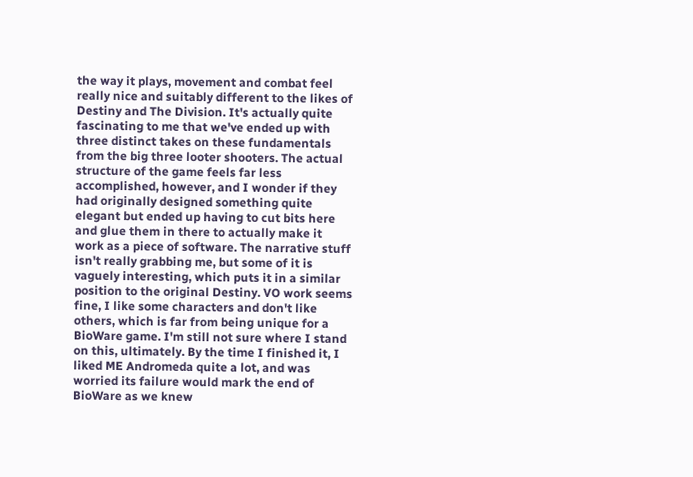the way it plays, movement and combat feel really nice and suitably different to the likes of Destiny and The Division. It's actually quite fascinating to me that we've ended up with three distinct takes on these fundamentals from the big three looter shooters. The actual structure of the game feels far less accomplished, however, and I wonder if they had originally designed something quite elegant but ended up having to cut bits here and glue them in there to actually make it work as a piece of software. The narrative stuff isn't really grabbing me, but some of it is vaguely interesting, which puts it in a similar position to the original Destiny. VO work seems fine, I like some characters and don't like others, which is far from being unique for a BioWare game. I'm still not sure where I stand on this, ultimately. By the time I finished it, I liked ME Andromeda quite a lot, and was worried its failure would mark the end of BioWare as we knew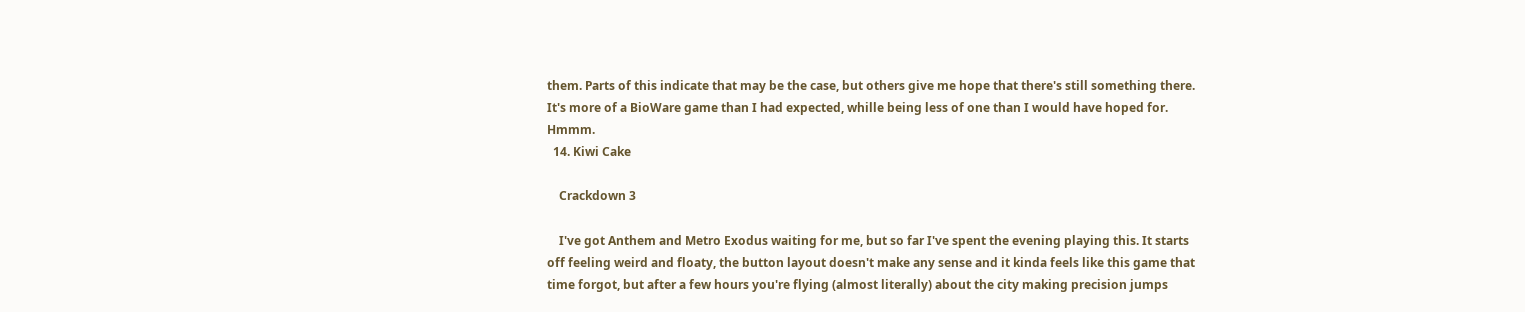them. Parts of this indicate that may be the case, but others give me hope that there's still something there. It's more of a BioWare game than I had expected, whille being less of one than I would have hoped for. Hmmm.
  14. Kiwi Cake

    Crackdown 3

    I've got Anthem and Metro Exodus waiting for me, but so far I've spent the evening playing this. It starts off feeling weird and floaty, the button layout doesn't make any sense and it kinda feels like this game that time forgot, but after a few hours you're flying (almost literally) about the city making precision jumps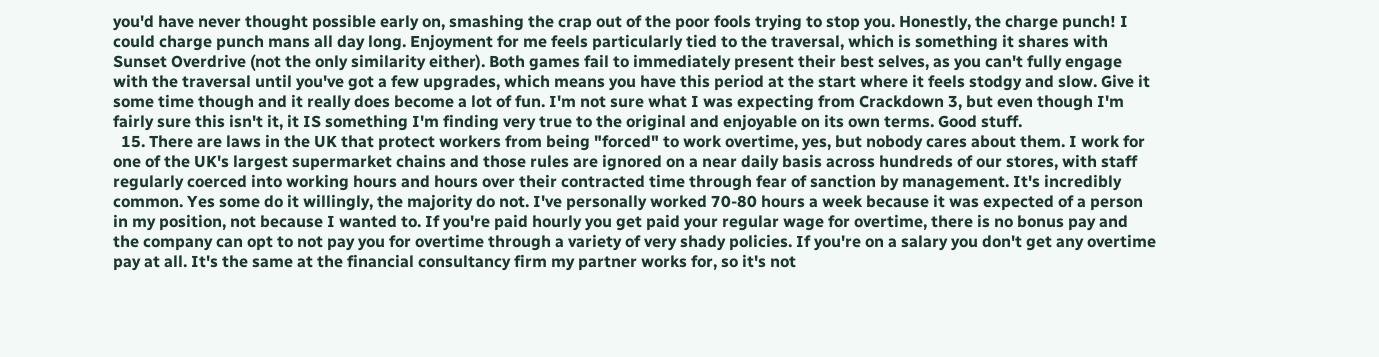you'd have never thought possible early on, smashing the crap out of the poor fools trying to stop you. Honestly, the charge punch! I could charge punch mans all day long. Enjoyment for me feels particularly tied to the traversal, which is something it shares with Sunset Overdrive (not the only similarity either). Both games fail to immediately present their best selves, as you can't fully engage with the traversal until you've got a few upgrades, which means you have this period at the start where it feels stodgy and slow. Give it some time though and it really does become a lot of fun. I'm not sure what I was expecting from Crackdown 3, but even though I'm fairly sure this isn't it, it IS something I'm finding very true to the original and enjoyable on its own terms. Good stuff.
  15. There are laws in the UK that protect workers from being "forced" to work overtime, yes, but nobody cares about them. I work for one of the UK's largest supermarket chains and those rules are ignored on a near daily basis across hundreds of our stores, with staff regularly coerced into working hours and hours over their contracted time through fear of sanction by management. It's incredibly common. Yes some do it willingly, the majority do not. I've personally worked 70-80 hours a week because it was expected of a person in my position, not because I wanted to. If you're paid hourly you get paid your regular wage for overtime, there is no bonus pay and the company can opt to not pay you for overtime through a variety of very shady policies. If you're on a salary you don't get any overtime pay at all. It's the same at the financial consultancy firm my partner works for, so it's not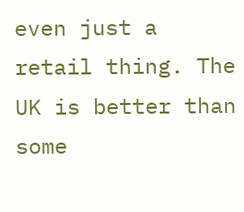even just a retail thing. The UK is better than some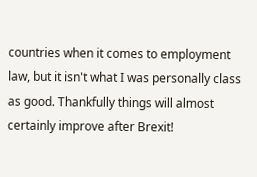countries when it comes to employment law, but it isn't what I was personally class as good. Thankfully things will almost certainly improve after Brexit!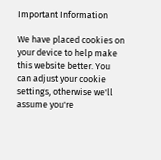Important Information

We have placed cookies on your device to help make this website better. You can adjust your cookie settings, otherwise we'll assume you're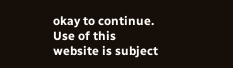okay to continue. Use of this website is subject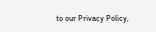to our Privacy Policy,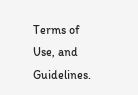Terms of Use, and Guidelines.